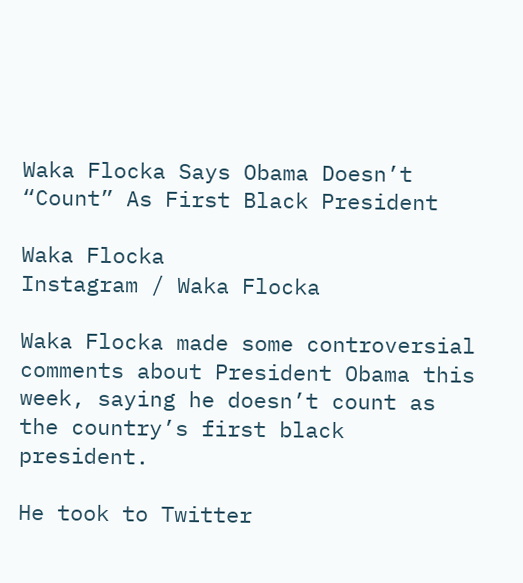Waka Flocka Says Obama Doesn’t “Count” As First Black President

Waka Flocka
Instagram / Waka Flocka

Waka Flocka made some controversial comments about President Obama this week, saying he doesn’t count as the country’s first black president.

He took to Twitter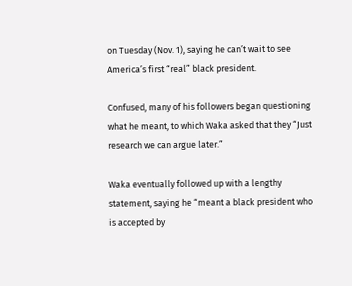on Tuesday (Nov. 1), saying he can’t wait to see America’s first “real” black president.

Confused, many of his followers began questioning what he meant, to which Waka asked that they “Just research we can argue later.”

Waka eventually followed up with a lengthy statement, saying he “meant a black president who is accepted by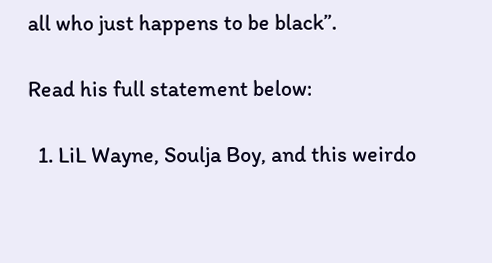all who just happens to be black”.

Read his full statement below:

  1. LiL Wayne, Soulja Boy, and this weirdo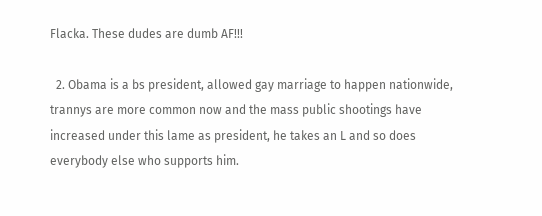Flacka. These dudes are dumb AF!!!

  2. Obama is a bs president, allowed gay marriage to happen nationwide, trannys are more common now and the mass public shootings have increased under this lame as president, he takes an L and so does everybody else who supports him.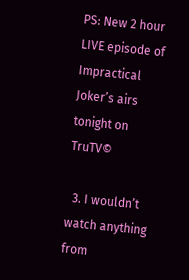PS: New 2 hour LIVE episode of Impractical Joker’s airs tonight on TruTV©

  3. I wouldn’t watch anything from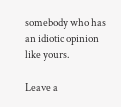somebody who has an idiotic opinion like yours.

Leave a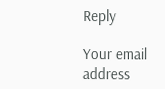Reply

Your email address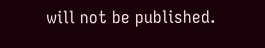will not be published.